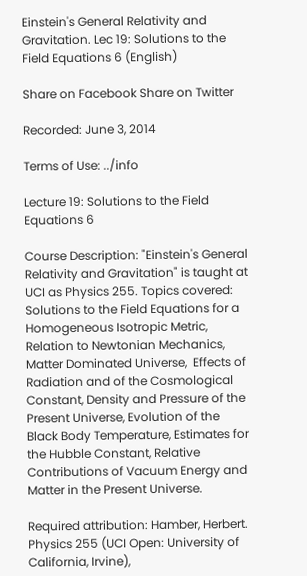Einstein's General Relativity and Gravitation. Lec 19: Solutions to the Field Equations 6 (English)

Share on Facebook Share on Twitter

Recorded: June 3, 2014

Terms of Use: ../info

Lecture 19: Solutions to the Field Equations 6

Course Description: "Einstein's General Relativity and Gravitation" is taught at UCI as Physics 255. Topics covered: Solutions to the Field Equations for a Homogeneous Isotropic Metric,  Relation to Newtonian Mechanics, Matter Dominated Universe,  Effects of Radiation and of the Cosmological Constant, Density and Pressure of the Present Universe, Evolution of the Black Body Temperature, Estimates for the Hubble Constant, Relative Contributions of Vacuum Energy and Matter in the Present Universe.

Required attribution: Hamber, Herbert. Physics 255 (UCI Open: University of California, Irvine),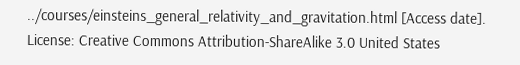../courses/einsteins_general_relativity_and_gravitation.html [Access date]. License: Creative Commons Attribution-ShareAlike 3.0 United States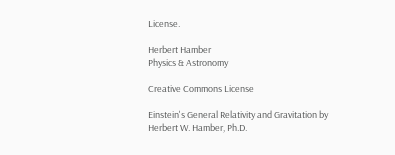License.

Herbert Hamber
Physics & Astronomy

Creative Commons License

Einstein's General Relativity and Gravitation by Herbert W. Hamber, Ph.D.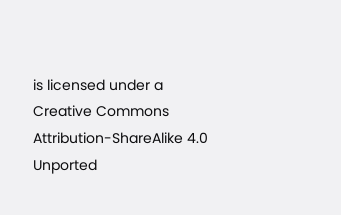is licensed under a Creative Commons Attribution-ShareAlike 4.0 Unported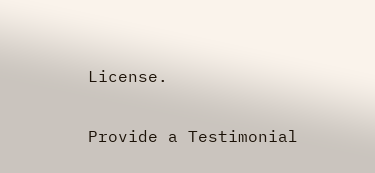License.

Provide a Testimonial